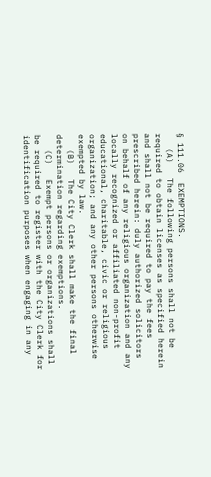§ 111.06  EXEMPTIONS.
   (A)   The following persons shall not be required to obtain licenses as specified herein and shall not be required to pay the fees prescribed herein: duly authorized solicitors on behalf of any religious organization and any locally recognized or affiliated non-profit educational, charitable, civic or religious organization; and any other persons otherwise exempted by law.
   (B)   The City Clerk shall make the final determination regarding exemptions.
   (C)   Exempt persons or organizations shall be required to register with the City Clerk for identification purposes when engaging in any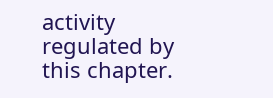activity regulated by this chapter.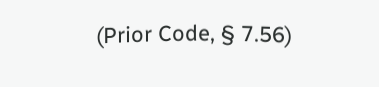(Prior Code, § 7.56)